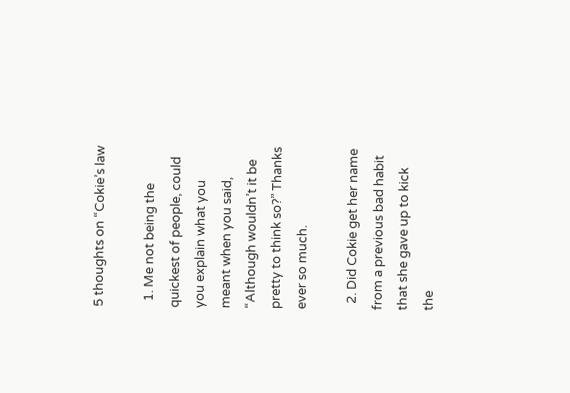5 thoughts on “Cokie’s law

  1. Me not being the quickest of people, could you explain what you meant when you said, “Although wouldn’t it be pretty to think so?” Thanks ever so much.

  2. Did Cokie get her name from a previous bad habit that she gave up to kick the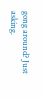gong around? Just asking.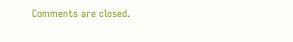Comments are closed.